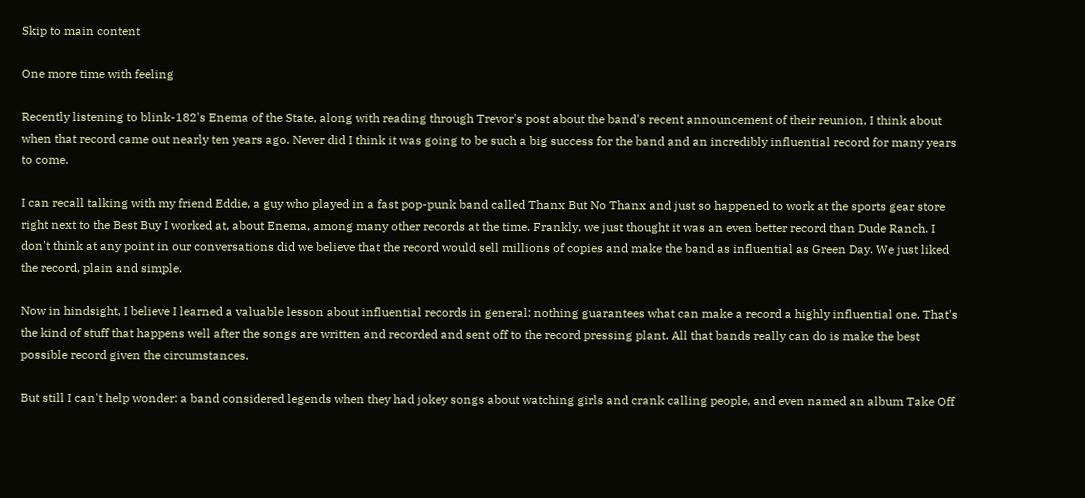Skip to main content

One more time with feeling

Recently listening to blink-182's Enema of the State, along with reading through Trevor's post about the band's recent announcement of their reunion, I think about when that record came out nearly ten years ago. Never did I think it was going to be such a big success for the band and an incredibly influential record for many years to come.

I can recall talking with my friend Eddie, a guy who played in a fast pop-punk band called Thanx But No Thanx and just so happened to work at the sports gear store right next to the Best Buy I worked at, about Enema, among many other records at the time. Frankly, we just thought it was an even better record than Dude Ranch. I don't think at any point in our conversations did we believe that the record would sell millions of copies and make the band as influential as Green Day. We just liked the record, plain and simple.

Now in hindsight, I believe I learned a valuable lesson about influential records in general: nothing guarantees what can make a record a highly influential one. That's the kind of stuff that happens well after the songs are written and recorded and sent off to the record pressing plant. All that bands really can do is make the best possible record given the circumstances.

But still I can't help wonder: a band considered legends when they had jokey songs about watching girls and crank calling people, and even named an album Take Off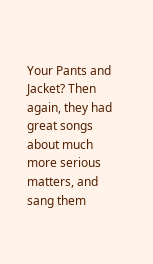Your Pants and Jacket? Then again, they had great songs about much more serious matters, and sang them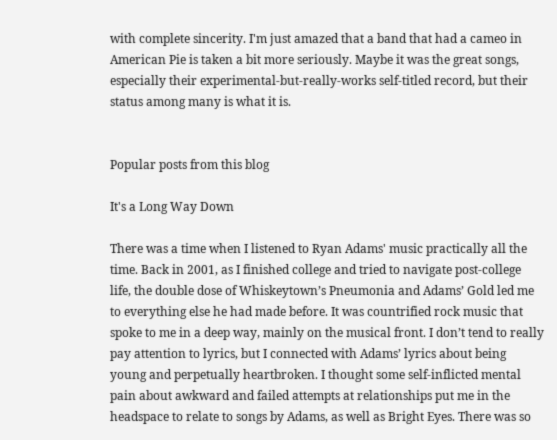with complete sincerity. I'm just amazed that a band that had a cameo in American Pie is taken a bit more seriously. Maybe it was the great songs, especially their experimental-but-really-works self-titled record, but their status among many is what it is.


Popular posts from this blog

It's a Long Way Down

There was a time when I listened to Ryan Adams' music practically all the time. Back in 2001, as I finished college and tried to navigate post-college life, the double dose of Whiskeytown’s Pneumonia and Adams’ Gold led me to everything else he had made before. It was countrified rock music that spoke to me in a deep way, mainly on the musical front. I don’t tend to really pay attention to lyrics, but I connected with Adams’ lyrics about being young and perpetually heartbroken. I thought some self-inflicted mental pain about awkward and failed attempts at relationships put me in the headspace to relate to songs by Adams, as well as Bright Eyes. There was so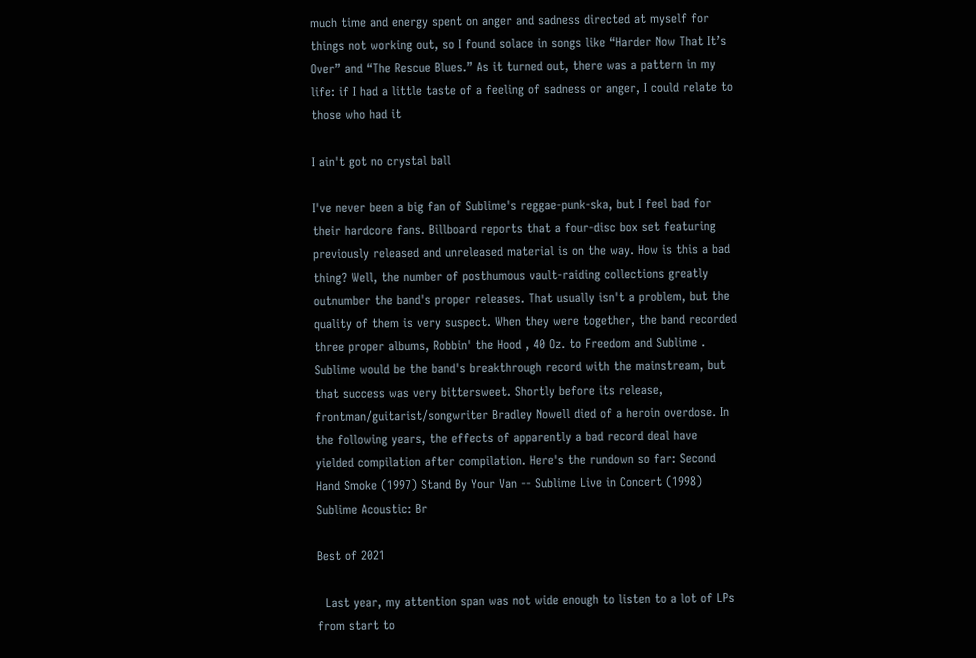much time and energy spent on anger and sadness directed at myself for things not working out, so I found solace in songs like “Harder Now That It’s Over” and “The Rescue Blues.” As it turned out, there was a pattern in my life: if I had a little taste of a feeling of sadness or anger, I could relate to those who had it

I ain't got no crystal ball

I've never been a big fan of Sublime's reggae-punk-ska, but I feel bad for their hardcore fans. Billboard reports that a four-disc box set featuring previously released and unreleased material is on the way. How is this a bad thing? Well, the number of posthumous vault-raiding collections greatly outnumber the band's proper releases. That usually isn't a problem, but the quality of them is very suspect. When they were together, the band recorded three proper albums, Robbin' the Hood , 40 Oz. to Freedom and Sublime . Sublime would be the band's breakthrough record with the mainstream, but that success was very bittersweet. Shortly before its release, frontman/guitarist/songwriter Bradley Nowell died of a heroin overdose. In the following years, the effects of apparently a bad record deal have yielded compilation after compilation. Here's the rundown so far: Second Hand Smoke (1997) Stand By Your Van -- Sublime Live in Concert (1998) Sublime Acoustic: Br

Best of 2021

  Last year, my attention span was not wide enough to listen to a lot of LPs from start to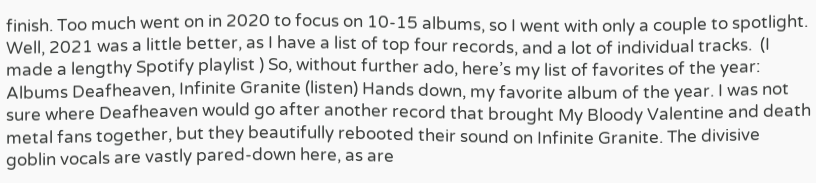finish. Too much went on in 2020 to focus on 10-15 albums, so I went with only a couple to spotlight. Well, 2021 was a little better, as I have a list of top four records, and a lot of individual tracks.  (I made a lengthy Spotify playlist ) So, without further ado, here’s my list of favorites of the year: Albums Deafheaven, Infinite Granite (listen) Hands down, my favorite album of the year. I was not sure where Deafheaven would go after another record that brought My Bloody Valentine and death metal fans together, but they beautifully rebooted their sound on Infinite Granite. The divisive goblin vocals are vastly pared-down here, as are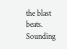the blast beats. Sounding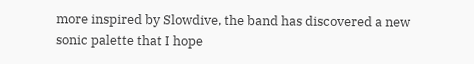more inspired by Slowdive, the band has discovered a new sonic palette that I hope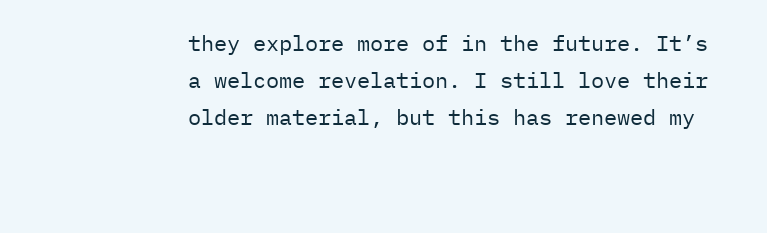they explore more of in the future. It’s a welcome revelation. I still love their older material, but this has renewed my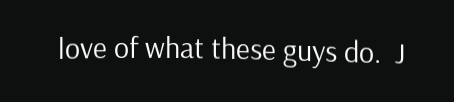love of what these guys do.  J